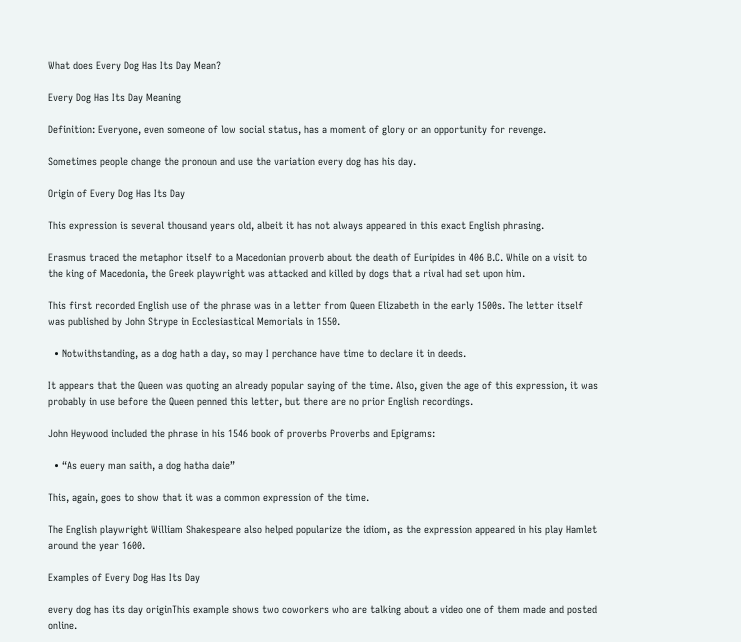What does Every Dog Has Its Day Mean?

Every Dog Has Its Day Meaning

Definition: Everyone, even someone of low social status, has a moment of glory or an opportunity for revenge.

Sometimes people change the pronoun and use the variation every dog has his day.

Origin of Every Dog Has Its Day

This expression is several thousand years old, albeit it has not always appeared in this exact English phrasing.

Erasmus traced the metaphor itself to a Macedonian proverb about the death of Euripides in 406 B.C. While on a visit to the king of Macedonia, the Greek playwright was attacked and killed by dogs that a rival had set upon him.

This first recorded English use of the phrase was in a letter from Queen Elizabeth in the early 1500s. The letter itself was published by John Strype in Ecclesiastical Memorials in 1550.

  • Notwithstanding, as a dog hath a day, so may I perchance have time to declare it in deeds.

It appears that the Queen was quoting an already popular saying of the time. Also, given the age of this expression, it was probably in use before the Queen penned this letter, but there are no prior English recordings.

John Heywood included the phrase in his 1546 book of proverbs Proverbs and Epigrams:

  • “As euery man saith, a dog hatha daie”

This, again, goes to show that it was a common expression of the time.

The English playwright William Shakespeare also helped popularize the idiom, as the expression appeared in his play Hamlet around the year 1600.

Examples of Every Dog Has Its Day

every dog has its day originThis example shows two coworkers who are talking about a video one of them made and posted online.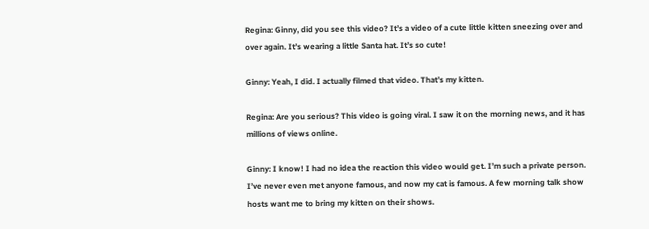Regina: Ginny, did you see this video? It’s a video of a cute little kitten sneezing over and over again. It’s wearing a little Santa hat. It’s so cute!

Ginny: Yeah, I did. I actually filmed that video. That’s my kitten.

Regina: Are you serious? This video is going viral. I saw it on the morning news, and it has millions of views online.

Ginny: I know! I had no idea the reaction this video would get. I’m such a private person. I’ve never even met anyone famous, and now my cat is famous. A few morning talk show hosts want me to bring my kitten on their shows.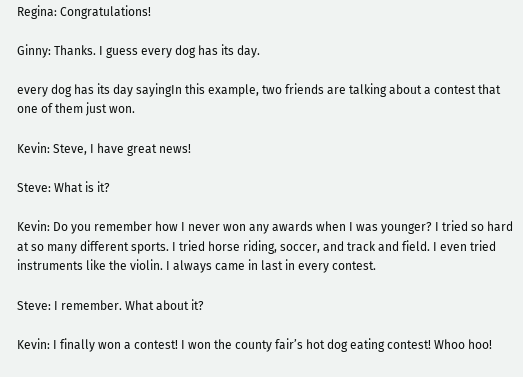Regina: Congratulations!

Ginny: Thanks. I guess every dog has its day.

every dog has its day sayingIn this example, two friends are talking about a contest that one of them just won.

Kevin: Steve, I have great news!

Steve: What is it?

Kevin: Do you remember how I never won any awards when I was younger? I tried so hard at so many different sports. I tried horse riding, soccer, and track and field. I even tried instruments like the violin. I always came in last in every contest.

Steve: I remember. What about it?

Kevin: I finally won a contest! I won the county fair’s hot dog eating contest! Whoo hoo!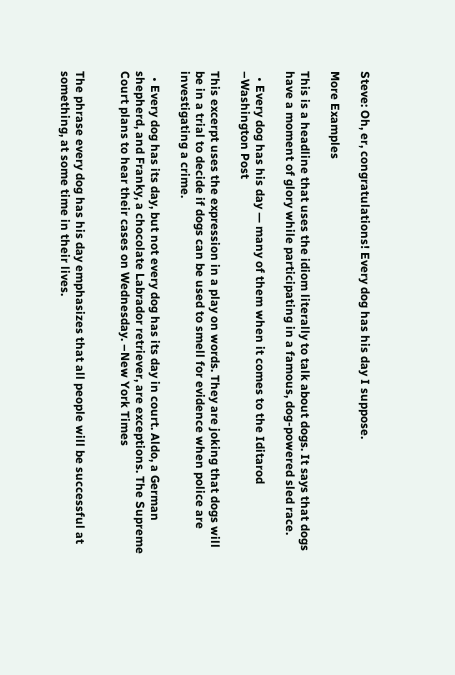Steve: Oh, er, congratulations! Every dog has his day I suppose.

More Examples

This is a headline that uses the idiom literally to talk about dogs. It says that dogs have a moment of glory while participating in a famous, dog-powered sled race.

  • Every dog has his day — many of them when it comes to the Iditarod –Washington Post

This excerpt uses the expression in a play on words. They are joking that dogs will be in a trial to decide if dogs can be used to smell for evidence when police are investigating a crime.

  • Every dog has its day, but not every dog has its day in court. Aldo, a German shepherd, and Franky, a chocolate Labrador retriever, are exceptions. The Supreme Court plans to hear their cases on Wednesday. –New York Times


The phrase every dog has his day emphasizes that all people will be successful at something, at some time in their lives.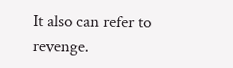It also can refer to revenge.